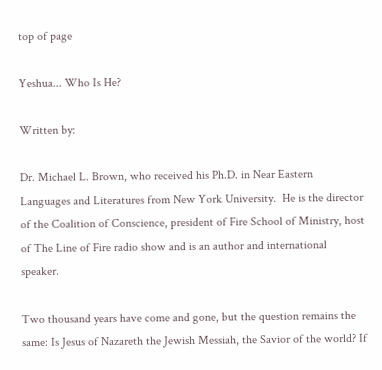top of page

Yeshua... Who Is He?

Written by:

Dr. Michael L. Brown, who received his Ph.D. in Near Eastern Languages and Literatures from New York University.  He is the director of the Coalition of Conscience, president of Fire School of Ministry, host of The Line of Fire radio show and is an author and international speaker.

Two thousand years have come and gone, but the question remains the same: Is Jesus of Nazareth the Jewish Messiah, the Savior of the world? If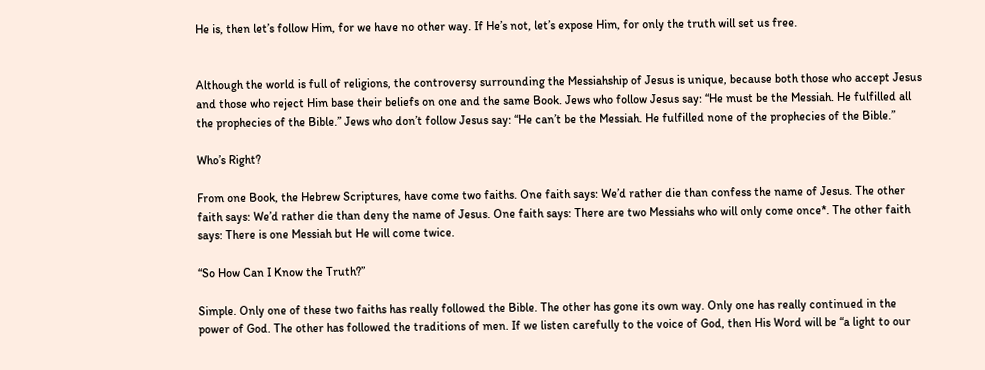He is, then let’s follow Him, for we have no other way. If He’s not, let’s expose Him, for only the truth will set us free.


Although the world is full of religions, the controversy surrounding the Messiahship of Jesus is unique, because both those who accept Jesus and those who reject Him base their beliefs on one and the same Book. Jews who follow Jesus say: “He must be the Messiah. He fulfilled all the prophecies of the Bible.” Jews who don’t follow Jesus say: “He can’t be the Messiah. He fulfilled none of the prophecies of the Bible.”

Who’s Right?

From one Book, the Hebrew Scriptures, have come two faiths. One faith says: We’d rather die than confess the name of Jesus. The other faith says: We’d rather die than deny the name of Jesus. One faith says: There are two Messiahs who will only come once*. The other faith says: There is one Messiah but He will come twice.

“So How Can I Know the Truth?”

Simple. Only one of these two faiths has really followed the Bible. The other has gone its own way. Only one has really continued in the power of God. The other has followed the traditions of men. If we listen carefully to the voice of God, then His Word will be “a light to our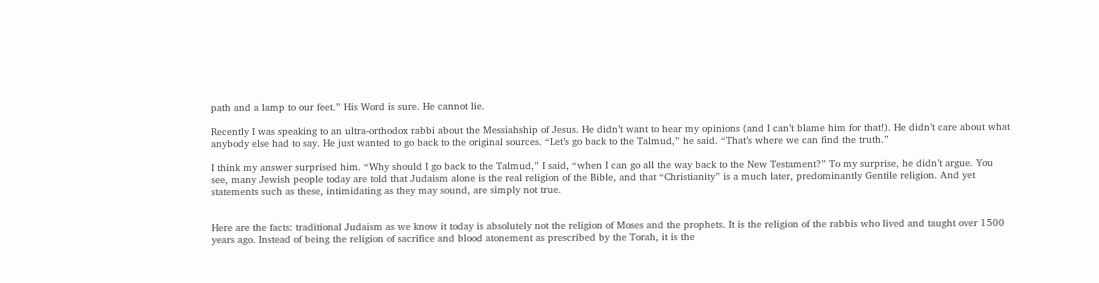path and a lamp to our feet.” His Word is sure. He cannot lie.

Recently I was speaking to an ultra-orthodox rabbi about the Messiahship of Jesus. He didn’t want to hear my opinions (and I can’t blame him for that!). He didn’t care about what anybody else had to say. He just wanted to go back to the original sources. “Let’s go back to the Talmud,” he said. “That’s where we can find the truth.”

I think my answer surprised him. “Why should I go back to the Talmud,” I said, “when I can go all the way back to the New Testament?” To my surprise, he didn’t argue. You see, many Jewish people today are told that Judaism alone is the real religion of the Bible, and that “Christianity” is a much later, predominantly Gentile religion. And yet statements such as these, intimidating as they may sound, are simply not true.


Here are the facts: traditional Judaism as we know it today is absolutely not the religion of Moses and the prophets. It is the religion of the rabbis who lived and taught over 1500 years ago. Instead of being the religion of sacrifice and blood atonement as prescribed by the Torah, it is the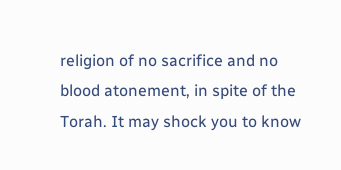religion of no sacrifice and no blood atonement, in spite of the Torah. It may shock you to know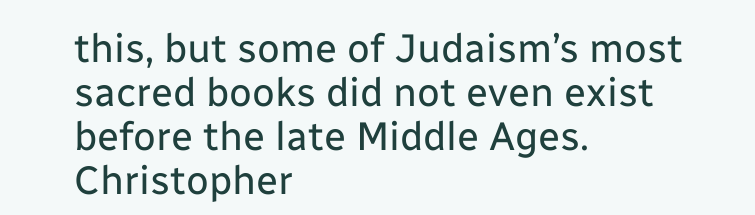this, but some of Judaism’s most sacred books did not even exist before the late Middle Ages. Christopher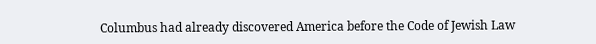Columbus had already discovered America before the Code of Jewish Law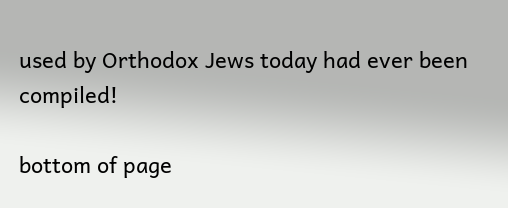used by Orthodox Jews today had ever been compiled!

bottom of page